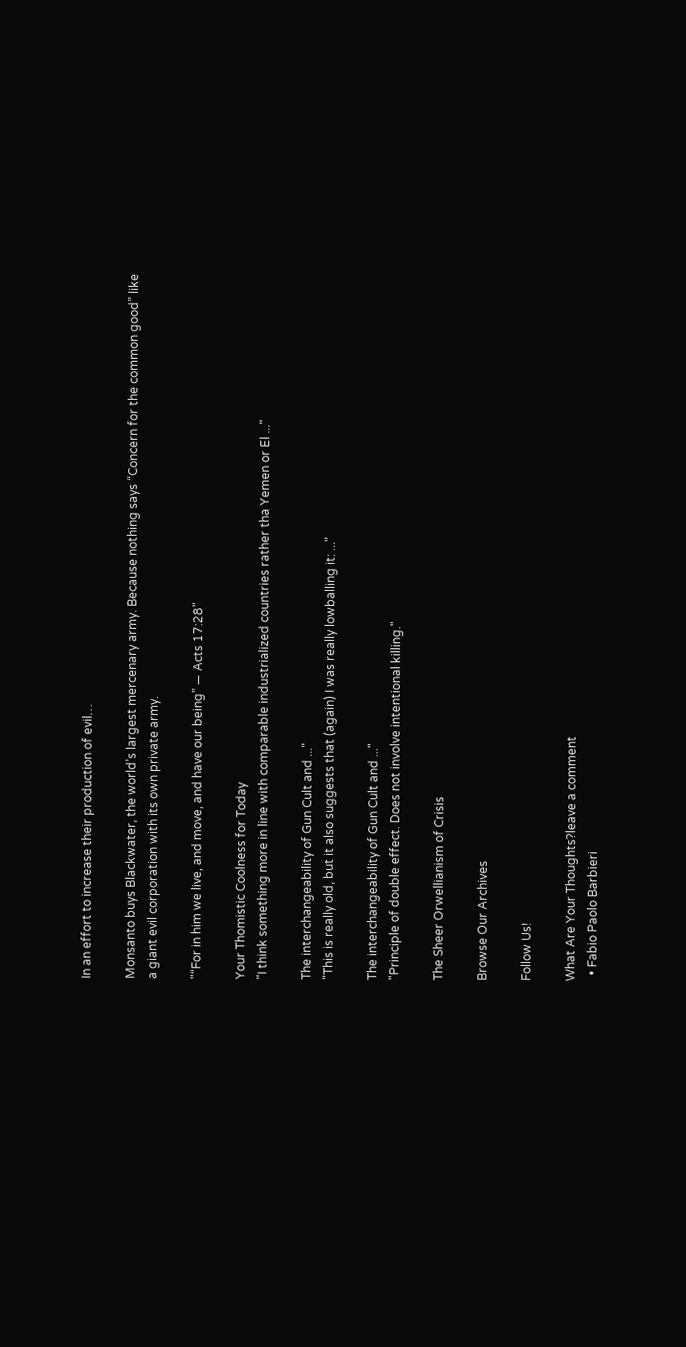In an effort to increase their production of evil…

Monsanto buys Blackwater, the world’s largest mercenary army. Because nothing says “Concern for the common good” like a giant evil corporation with its own private army.

"“For in him we live, and move, and have our being” — Acts 17:28"

Your Thomistic Coolness for Today
"I think something more in line with comparable industrialized countries rather tha Yemen or El ..."

The interchangeability of Gun Cult and ..."
"This is really old, but it also suggests that (again) I was really lowballing it: ..."

The interchangeability of Gun Cult and ..."
"Principle of double effect. Does not involve intentional killing."

The Sheer Orwellianism of Crisis

Browse Our Archives

Follow Us!

What Are Your Thoughts?leave a comment
  • Fabio Paolo Barbieri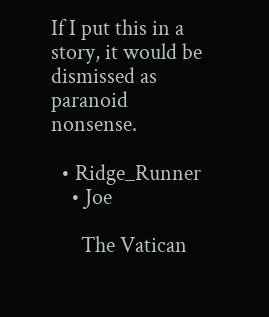If I put this in a story, it would be dismissed as paranoid nonsense.

  • Ridge_Runner
    • Joe

      The Vatican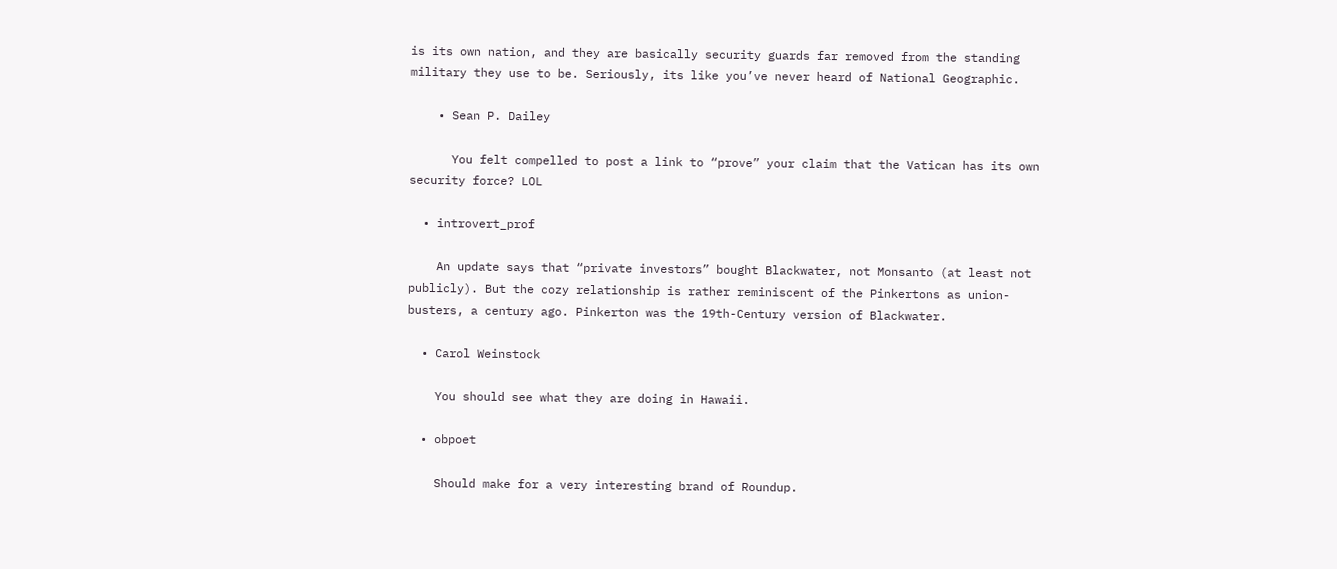is its own nation, and they are basically security guards far removed from the standing military they use to be. Seriously, its like you’ve never heard of National Geographic.

    • Sean P. Dailey

      You felt compelled to post a link to “prove” your claim that the Vatican has its own security force? LOL

  • introvert_prof

    An update says that “private investors” bought Blackwater, not Monsanto (at least not publicly). But the cozy relationship is rather reminiscent of the Pinkertons as union-busters, a century ago. Pinkerton was the 19th-Century version of Blackwater.

  • Carol Weinstock

    You should see what they are doing in Hawaii.

  • obpoet

    Should make for a very interesting brand of Roundup.